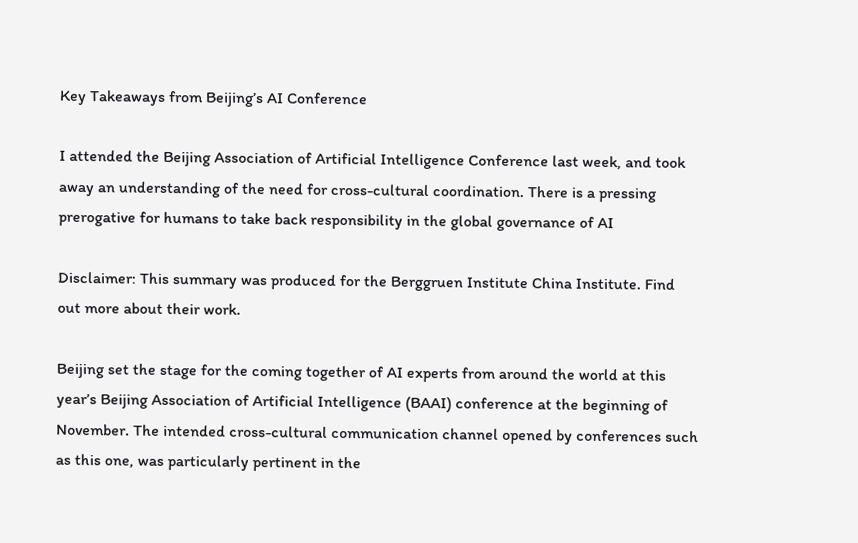Key Takeaways from Beijing’s AI Conference

I attended the Beijing Association of Artificial Intelligence Conference last week, and took away an understanding of the need for cross-cultural coordination. There is a pressing prerogative for humans to take back responsibility in the global governance of AI

Disclaimer: This summary was produced for the Berggruen Institute China Institute. Find out more about their work.

Beijing set the stage for the coming together of AI experts from around the world at this year’s Beijing Association of Artificial Intelligence (BAAI) conference at the beginning of November. The intended cross-cultural communication channel opened by conferences such as this one, was particularly pertinent in the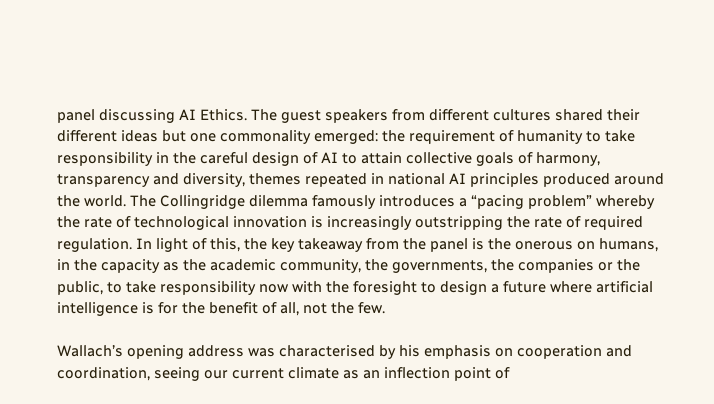panel discussing AI Ethics. The guest speakers from different cultures shared their different ideas but one commonality emerged: the requirement of humanity to take responsibility in the careful design of AI to attain collective goals of harmony, transparency and diversity, themes repeated in national AI principles produced around the world. The Collingridge dilemma famously introduces a “pacing problem” whereby the rate of technological innovation is increasingly outstripping the rate of required regulation. In light of this, the key takeaway from the panel is the onerous on humans, in the capacity as the academic community, the governments, the companies or the public, to take responsibility now with the foresight to design a future where artificial intelligence is for the benefit of all, not the few.

Wallach’s opening address was characterised by his emphasis on cooperation and coordination, seeing our current climate as an inflection point of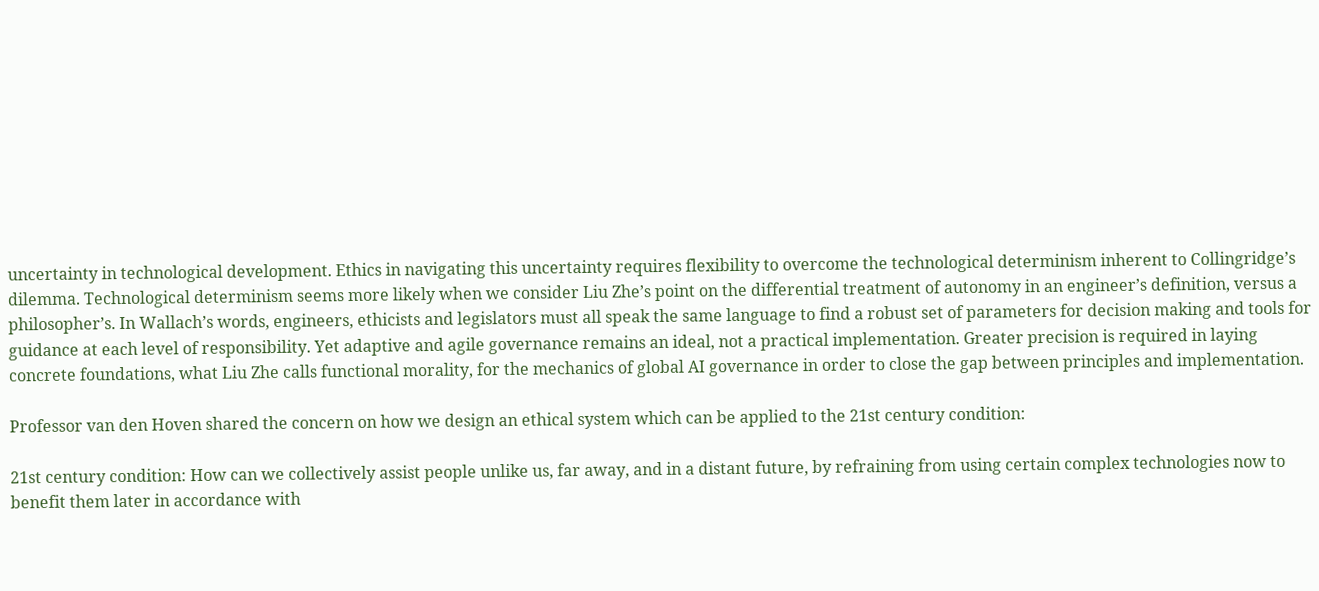uncertainty in technological development. Ethics in navigating this uncertainty requires flexibility to overcome the technological determinism inherent to Collingridge’s dilemma. Technological determinism seems more likely when we consider Liu Zhe’s point on the differential treatment of autonomy in an engineer’s definition, versus a philosopher’s. In Wallach’s words, engineers, ethicists and legislators must all speak the same language to find a robust set of parameters for decision making and tools for guidance at each level of responsibility. Yet adaptive and agile governance remains an ideal, not a practical implementation. Greater precision is required in laying concrete foundations, what Liu Zhe calls functional morality, for the mechanics of global AI governance in order to close the gap between principles and implementation.

Professor van den Hoven shared the concern on how we design an ethical system which can be applied to the 21st century condition:

21st century condition: How can we collectively assist people unlike us, far away, and in a distant future, by refraining from using certain complex technologies now to benefit them later in accordance with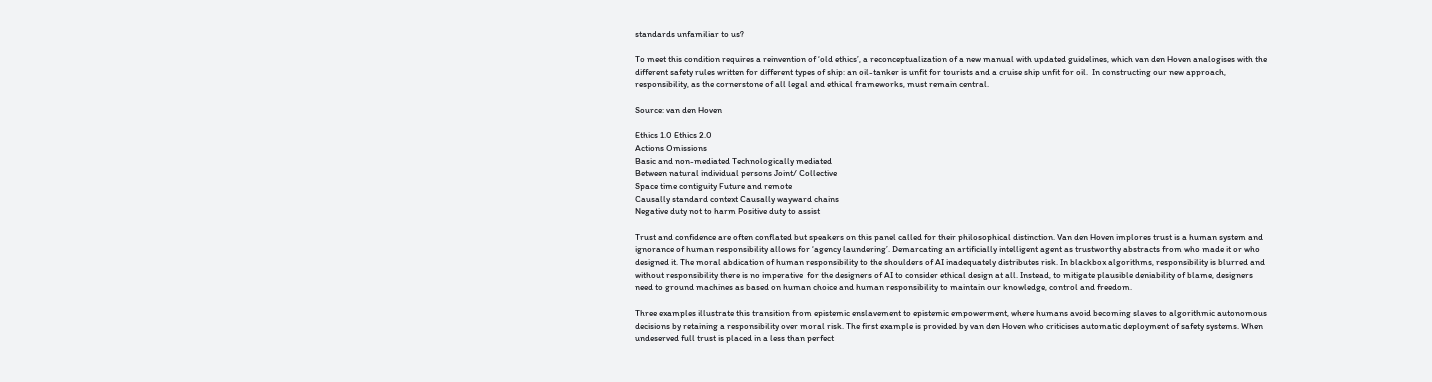standards unfamiliar to us?

To meet this condition requires a reinvention of ‘old ethics’, a reconceptualization of a new manual with updated guidelines, which van den Hoven analogises with the different safety rules written for different types of ship: an oil-tanker is unfit for tourists and a cruise ship unfit for oil.  In constructing our new approach, responsibility, as the cornerstone of all legal and ethical frameworks, must remain central.

Source: van den Hoven

Ethics 1.0 Ethics 2.0
Actions Omissions
Basic and non-mediated Technologically mediated
Between natural individual persons Joint/ Collective
Space time contiguity Future and remote
Causally standard context Causally wayward chains
Negative duty not to harm Positive duty to assist

Trust and confidence are often conflated but speakers on this panel called for their philosophical distinction. Van den Hoven implores trust is a human system and ignorance of human responsibility allows for ‘agency laundering’. Demarcating an artificially intelligent agent as trustworthy abstracts from who made it or who designed it. The moral abdication of human responsibility to the shoulders of AI inadequately distributes risk. In blackbox algorithms, responsibility is blurred and without responsibility there is no imperative  for the designers of AI to consider ethical design at all. Instead, to mitigate plausible deniability of blame, designers need to ground machines as based on human choice and human responsibility to maintain our knowledge, control and freedom.

Three examples illustrate this transition from epistemic enslavement to epistemic empowerment, where humans avoid becoming slaves to algorithmic autonomous decisions by retaining a responsibility over moral risk. The first example is provided by van den Hoven who criticises automatic deployment of safety systems. When undeserved full trust is placed in a less than perfect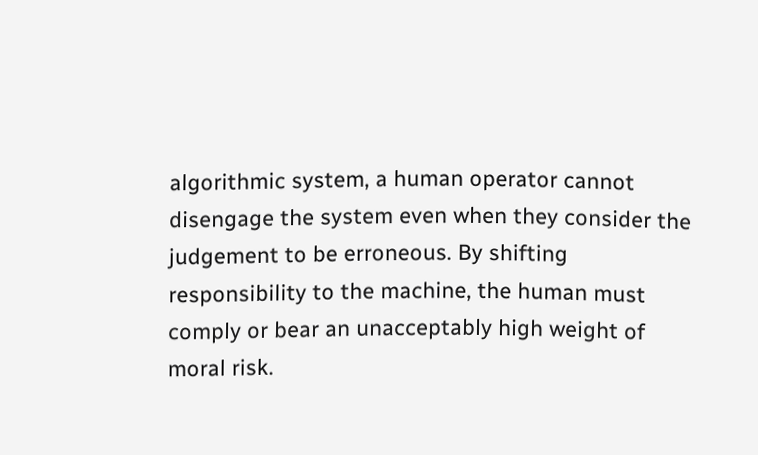algorithmic system, a human operator cannot disengage the system even when they consider the judgement to be erroneous. By shifting responsibility to the machine, the human must comply or bear an unacceptably high weight of moral risk.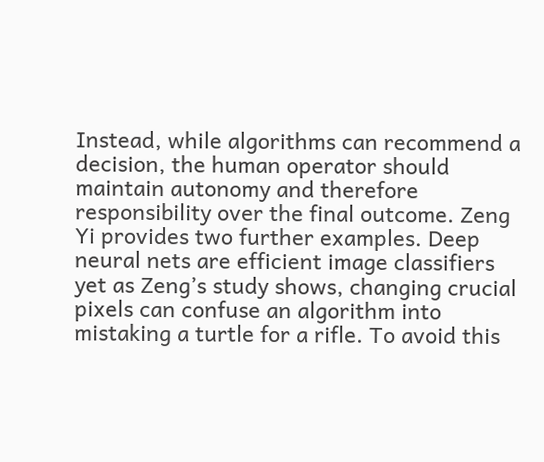Instead, while algorithms can recommend a decision, the human operator should maintain autonomy and therefore responsibility over the final outcome. Zeng Yi provides two further examples. Deep neural nets are efficient image classifiers yet as Zeng’s study shows, changing crucial pixels can confuse an algorithm into mistaking a turtle for a rifle. To avoid this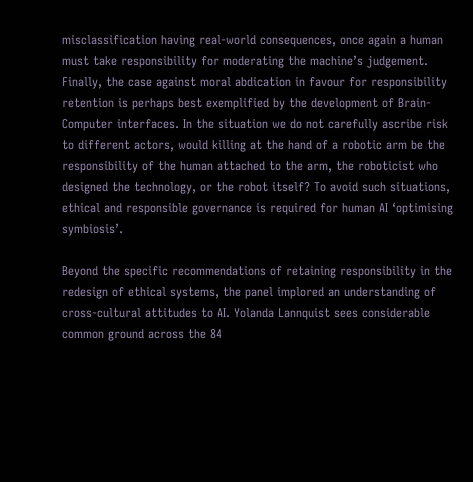misclassification having real-world consequences, once again a human must take responsibility for moderating the machine’s judgement. Finally, the case against moral abdication in favour for responsibility retention is perhaps best exemplified by the development of Brain-Computer interfaces. In the situation we do not carefully ascribe risk to different actors, would killing at the hand of a robotic arm be the responsibility of the human attached to the arm, the roboticist who designed the technology, or the robot itself? To avoid such situations, ethical and responsible governance is required for human AI ‘optimising symbiosis’.

Beyond the specific recommendations of retaining responsibility in the redesign of ethical systems, the panel implored an understanding of cross-cultural attitudes to AI. Yolanda Lannquist sees considerable common ground across the 84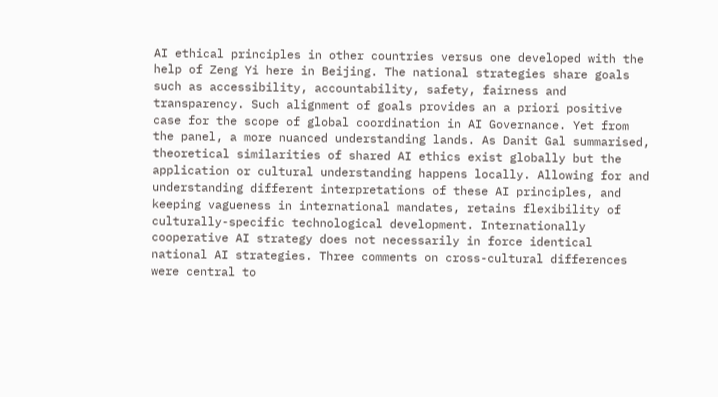AI ethical principles in other countries versus one developed with the help of Zeng Yi here in Beijing. The national strategies share goals such as accessibility, accountability, safety, fairness and transparency. Such alignment of goals provides an a priori positive case for the scope of global coordination in AI Governance. Yet from the panel, a more nuanced understanding lands. As Danit Gal summarised, theoretical similarities of shared AI ethics exist globally but the application or cultural understanding happens locally. Allowing for and understanding different interpretations of these AI principles, and keeping vagueness in international mandates, retains flexibility of culturally-specific technological development. Internationally cooperative AI strategy does not necessarily in force identical national AI strategies. Three comments on cross-cultural differences were central to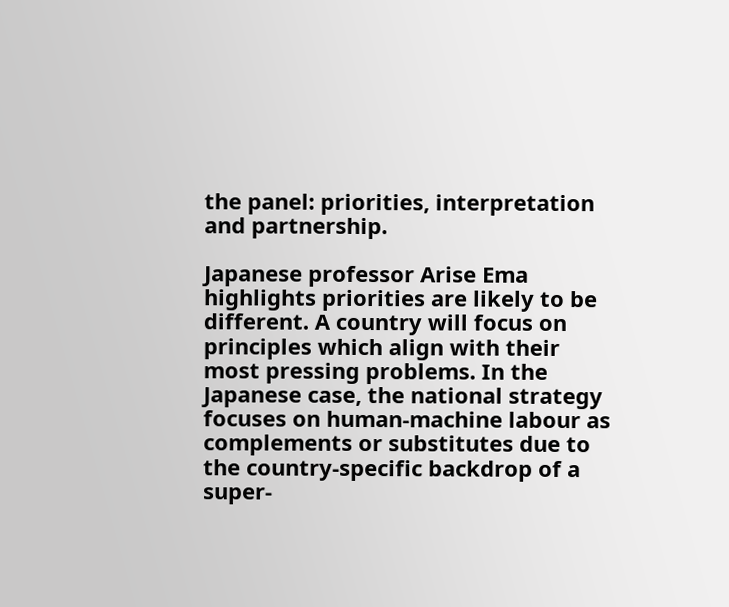the panel: priorities, interpretation and partnership.

Japanese professor Arise Ema highlights priorities are likely to be different. A country will focus on principles which align with their most pressing problems. In the Japanese case, the national strategy focuses on human-machine labour as complements or substitutes due to the country-specific backdrop of a super-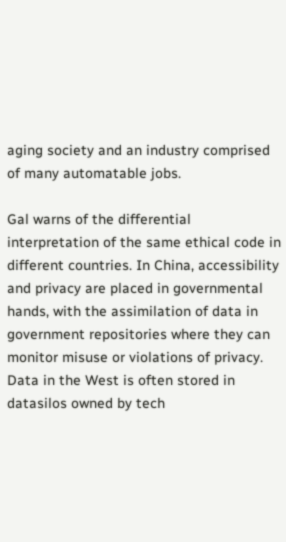aging society and an industry comprised of many automatable jobs.

Gal warns of the differential interpretation of the same ethical code in different countries. In China, accessibility and privacy are placed in governmental hands, with the assimilation of data in government repositories where they can monitor misuse or violations of privacy. Data in the West is often stored in datasilos owned by tech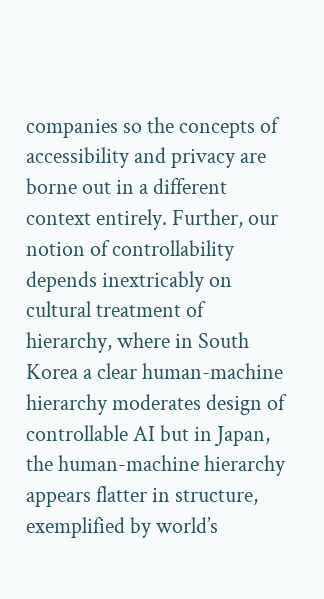companies so the concepts of accessibility and privacy are borne out in a different context entirely. Further, our notion of controllability depends inextricably on cultural treatment of hierarchy, where in South Korea a clear human-machine hierarchy moderates design of controllable AI but in Japan, the human-machine hierarchy appears flatter in structure, exemplified by world’s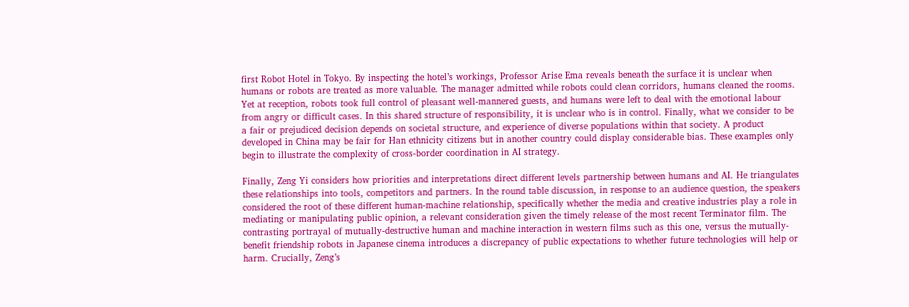first Robot Hotel in Tokyo. By inspecting the hotel’s workings, Professor Arise Ema reveals beneath the surface it is unclear when humans or robots are treated as more valuable. The manager admitted while robots could clean corridors, humans cleaned the rooms. Yet at reception, robots took full control of pleasant well-mannered guests, and humans were left to deal with the emotional labour from angry or difficult cases. In this shared structure of responsibility, it is unclear who is in control. Finally, what we consider to be a fair or prejudiced decision depends on societal structure, and experience of diverse populations within that society. A product developed in China may be fair for Han ethnicity citizens but in another country could display considerable bias. These examples only begin to illustrate the complexity of cross-border coordination in AI strategy.

Finally, Zeng Yi considers how priorities and interpretations direct different levels partnership between humans and AI. He triangulates these relationships into tools, competitors and partners. In the round table discussion, in response to an audience question, the speakers considered the root of these different human-machine relationship, specifically whether the media and creative industries play a role in mediating or manipulating public opinion, a relevant consideration given the timely release of the most recent Terminator film. The contrasting portrayal of mutually-destructive human and machine interaction in western films such as this one, versus the mutually-benefit friendship robots in Japanese cinema introduces a discrepancy of public expectations to whether future technologies will help or harm. Crucially, Zeng’s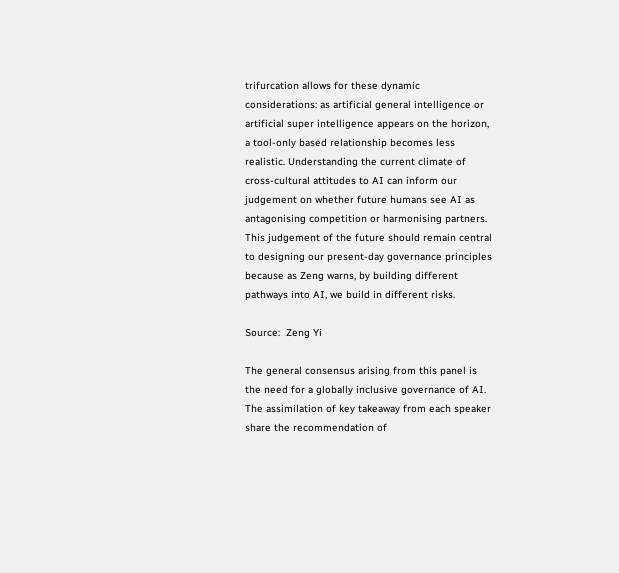trifurcation allows for these dynamic considerations: as artificial general intelligence or artificial super intelligence appears on the horizon, a tool-only based relationship becomes less realistic. Understanding the current climate of cross-cultural attitudes to AI can inform our judgement on whether future humans see AI as antagonising competition or harmonising partners. This judgement of the future should remain central to designing our present-day governance principles because as Zeng warns, by building different pathways into AI, we build in different risks.

Source:  Zeng Yi

The general consensus arising from this panel is the need for a globally inclusive governance of AI. The assimilation of key takeaway from each speaker share the recommendation of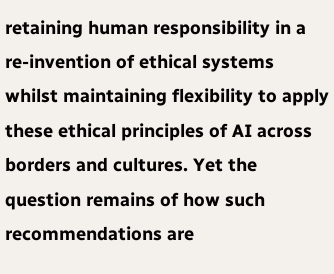retaining human responsibility in a re-invention of ethical systems whilst maintaining flexibility to apply these ethical principles of AI across borders and cultures. Yet the question remains of how such recommendations are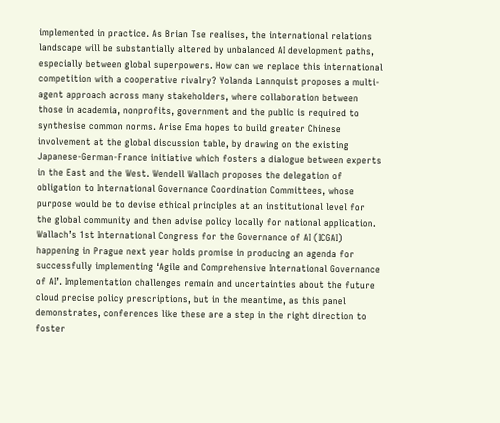implemented in practice. As Brian Tse realises, the international relations landscape will be substantially altered by unbalanced AI development paths, especially between global superpowers. How can we replace this international competition with a cooperative rivalry? Yolanda Lannquist proposes a multi-agent approach across many stakeholders, where collaboration between those in academia, nonprofits, government and the public is required to synthesise common norms. Arise Ema hopes to build greater Chinese involvement at the global discussion table, by drawing on the existing Japanese-German-France initiative which fosters a dialogue between experts in the East and the West. Wendell Wallach proposes the delegation of obligation to International Governance Coordination Committees, whose purpose would be to devise ethical principles at an institutional level for the global community and then advise policy locally for national application. Wallach’s 1st International Congress for the Governance of AI (ICGAI) happening in Prague next year holds promise in producing an agenda for successfully implementing ‘Agile and Comprehensive International Governance of AI’. Implementation challenges remain and uncertainties about the future cloud precise policy prescriptions, but in the meantime, as this panel demonstrates, conferences like these are a step in the right direction to foster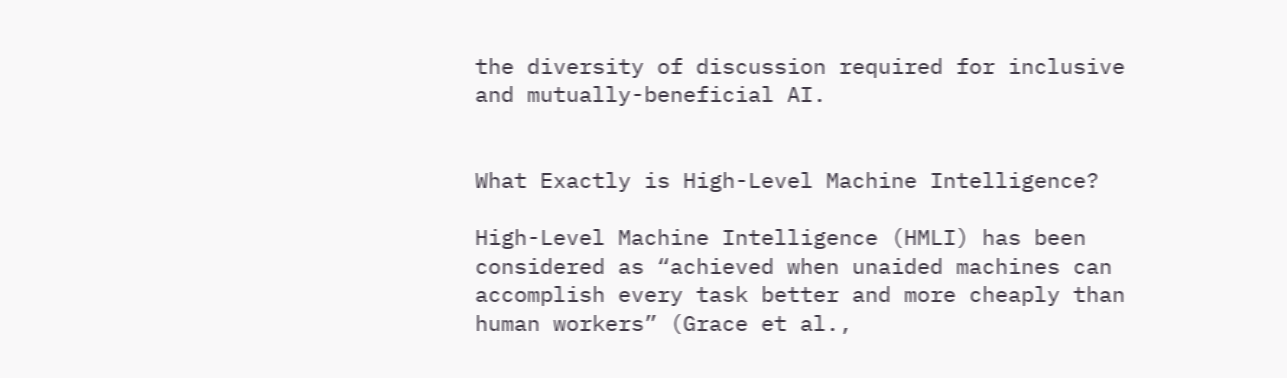the diversity of discussion required for inclusive and mutually-beneficial AI.


What Exactly is High-Level Machine Intelligence?

High-Level Machine Intelligence (HMLI) has been considered as “achieved when unaided machines can accomplish every task better and more cheaply than human workers” (Grace et al.,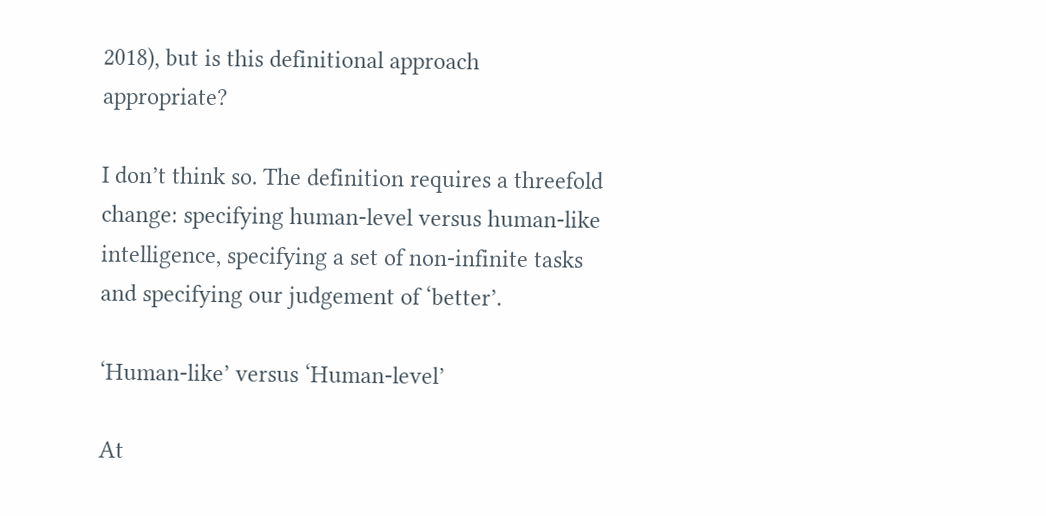2018), but is this definitional approach appropriate?

I don’t think so. The definition requires a threefold change: specifying human-level versus human-like intelligence, specifying a set of non-infinite tasks and specifying our judgement of ‘better’.

‘Human-like’ versus ‘Human-level’

At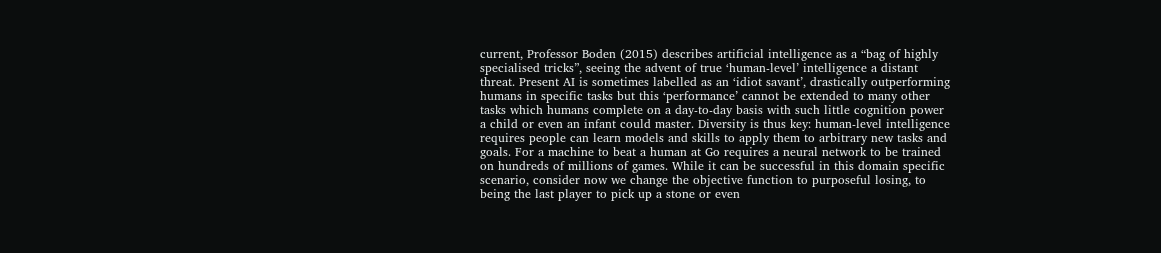current, Professor Boden (2015) describes artificial intelligence as a “bag of highly specialised tricks”, seeing the advent of true ‘human-level’ intelligence a distant threat. Present AI is sometimes labelled as an ‘idiot savant’, drastically outperforming humans in specific tasks but this ‘performance’ cannot be extended to many other tasks which humans complete on a day-to-day basis with such little cognition power a child or even an infant could master. Diversity is thus key: human-level intelligence requires people can learn models and skills to apply them to arbitrary new tasks and goals. For a machine to beat a human at Go requires a neural network to be trained on hundreds of millions of games. While it can be successful in this domain specific scenario, consider now we change the objective function to purposeful losing, to being the last player to pick up a stone or even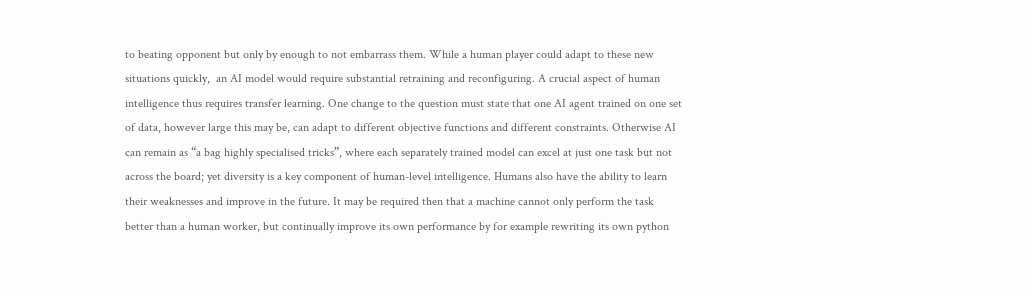to beating opponent but only by enough to not embarrass them. While a human player could adapt to these new situations quickly,  an AI model would require substantial retraining and reconfiguring. A crucial aspect of human intelligence thus requires transfer learning. One change to the question must state that one AI agent trained on one set of data, however large this may be, can adapt to different objective functions and different constraints. Otherwise AI can remain as “a bag highly specialised tricks”, where each separately trained model can excel at just one task but not across the board; yet diversity is a key component of human-level intelligence. Humans also have the ability to learn their weaknesses and improve in the future. It may be required then that a machine cannot only perform the task better than a human worker, but continually improve its own performance by for example rewriting its own python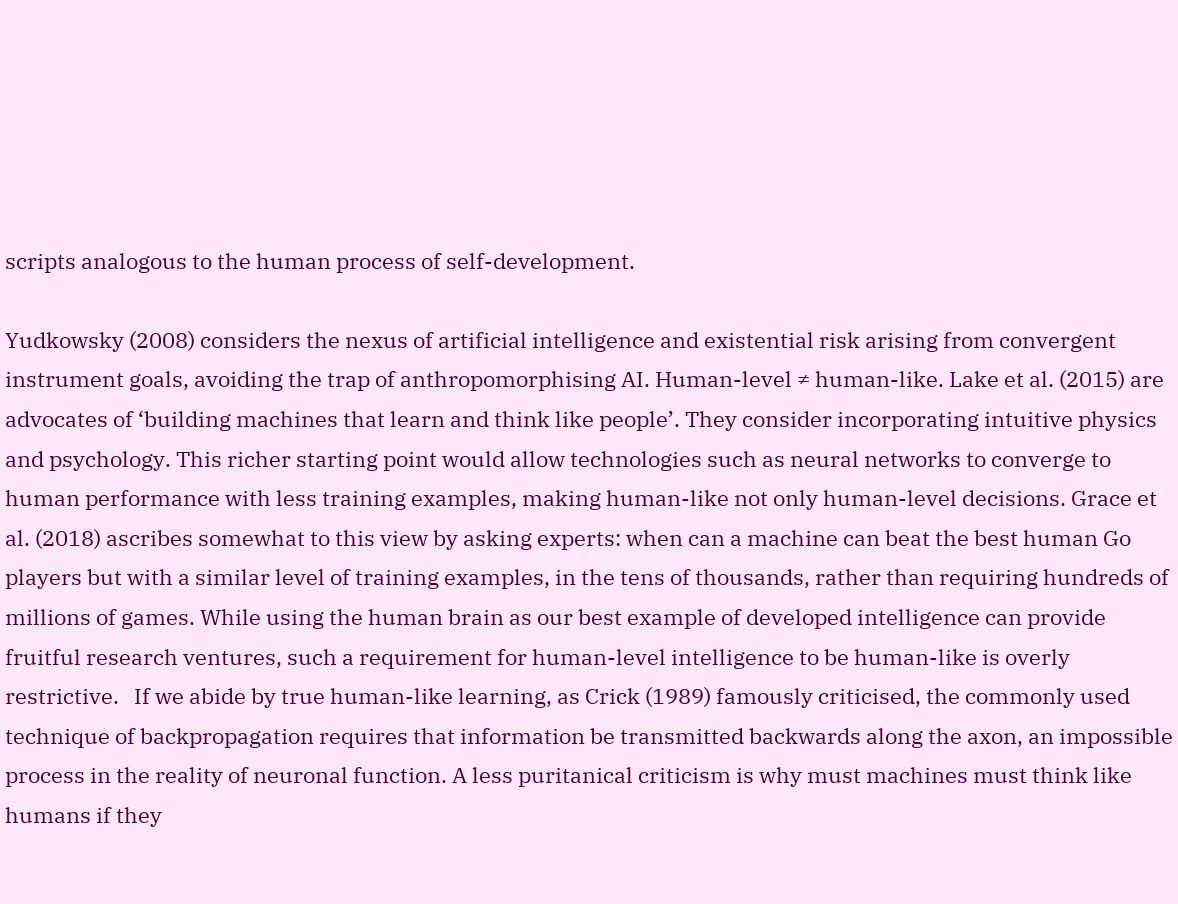scripts analogous to the human process of self-development.

Yudkowsky (2008) considers the nexus of artificial intelligence and existential risk arising from convergent instrument goals, avoiding the trap of anthropomorphising AI. Human-level ≠ human-like. Lake et al. (2015) are advocates of ‘building machines that learn and think like people’. They consider incorporating intuitive physics and psychology. This richer starting point would allow technologies such as neural networks to converge to human performance with less training examples, making human-like not only human-level decisions. Grace et al. (2018) ascribes somewhat to this view by asking experts: when can a machine can beat the best human Go players but with a similar level of training examples, in the tens of thousands, rather than requiring hundreds of millions of games. While using the human brain as our best example of developed intelligence can provide fruitful research ventures, such a requirement for human-level intelligence to be human-like is overly restrictive.   If we abide by true human-like learning, as Crick (1989) famously criticised, the commonly used technique of backpropagation requires that information be transmitted backwards along the axon, an impossible process in the reality of neuronal function. A less puritanical criticism is why must machines must think like humans if they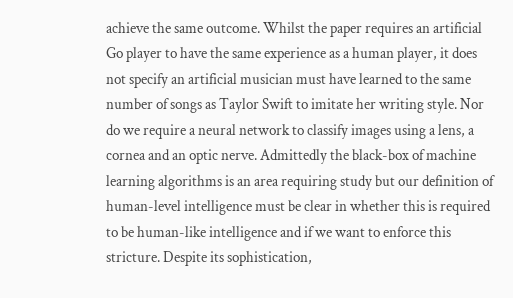achieve the same outcome. Whilst the paper requires an artificial Go player to have the same experience as a human player, it does not specify an artificial musician must have learned to the same number of songs as Taylor Swift to imitate her writing style. Nor do we require a neural network to classify images using a lens, a cornea and an optic nerve. Admittedly the black-box of machine learning algorithms is an area requiring study but our definition of human-level intelligence must be clear in whether this is required to be human-like intelligence and if we want to enforce this stricture. Despite its sophistication,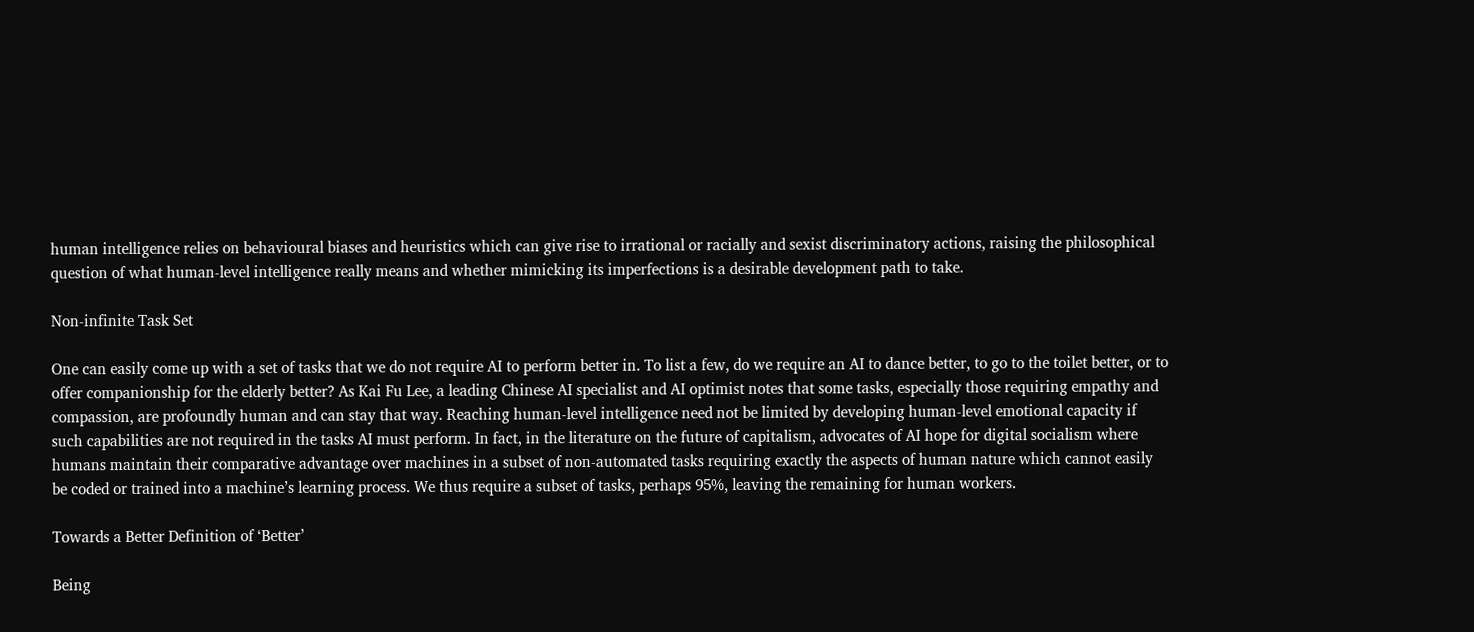human intelligence relies on behavioural biases and heuristics which can give rise to irrational or racially and sexist discriminatory actions, raising the philosophical question of what human-level intelligence really means and whether mimicking its imperfections is a desirable development path to take.

Non-infinite Task Set

One can easily come up with a set of tasks that we do not require AI to perform better in. To list a few, do we require an AI to dance better, to go to the toilet better, or to offer companionship for the elderly better? As Kai Fu Lee, a leading Chinese AI specialist and AI optimist notes that some tasks, especially those requiring empathy and compassion, are profoundly human and can stay that way. Reaching human-level intelligence need not be limited by developing human-level emotional capacity if such capabilities are not required in the tasks AI must perform. In fact, in the literature on the future of capitalism, advocates of AI hope for digital socialism where humans maintain their comparative advantage over machines in a subset of non-automated tasks requiring exactly the aspects of human nature which cannot easily be coded or trained into a machine’s learning process. We thus require a subset of tasks, perhaps 95%, leaving the remaining for human workers.

Towards a Better Definition of ‘Better’

Being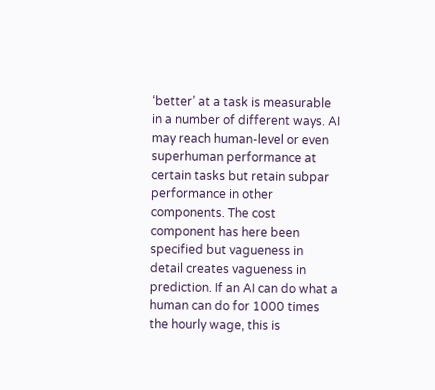‘better’ at a task is measurable in a number of different ways. AI may reach human-level or even superhuman performance at certain tasks but retain subpar performance in other components. The cost component has here been specified but vagueness in detail creates vagueness in prediction. If an AI can do what a human can do for 1000 times the hourly wage, this is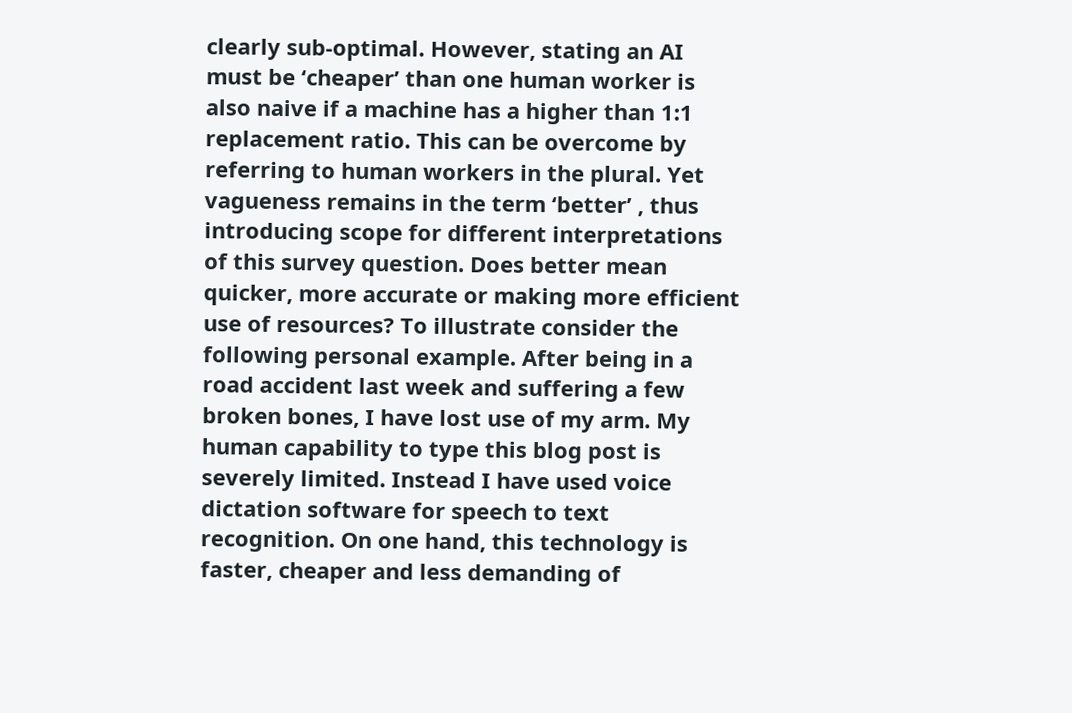clearly sub-optimal. However, stating an AI must be ‘cheaper’ than one human worker is also naive if a machine has a higher than 1:1 replacement ratio. This can be overcome by referring to human workers in the plural. Yet vagueness remains in the term ‘better’ , thus introducing scope for different interpretations of this survey question. Does better mean quicker, more accurate or making more efficient use of resources? To illustrate consider the following personal example. After being in a road accident last week and suffering a few broken bones, I have lost use of my arm. My human capability to type this blog post is severely limited. Instead I have used voice dictation software for speech to text recognition. On one hand, this technology is faster, cheaper and less demanding of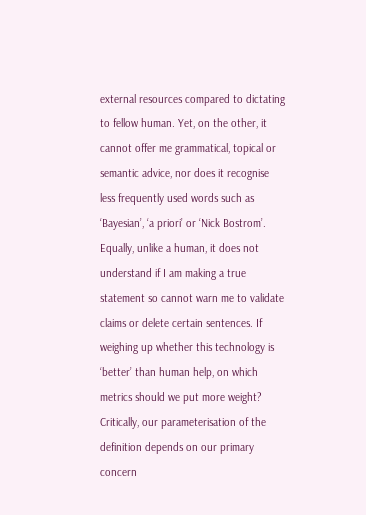external resources compared to dictating to fellow human. Yet, on the other, it cannot offer me grammatical, topical or semantic advice, nor does it recognise less frequently used words such as ‘Bayesian’, ‘a priori’ or ‘Nick Bostrom’. Equally, unlike a human, it does not understand if I am making a true statement so cannot warn me to validate claims or delete certain sentences. If weighing up whether this technology is ‘better’ than human help, on which metrics should we put more weight? Critically, our parameterisation of the definition depends on our primary concern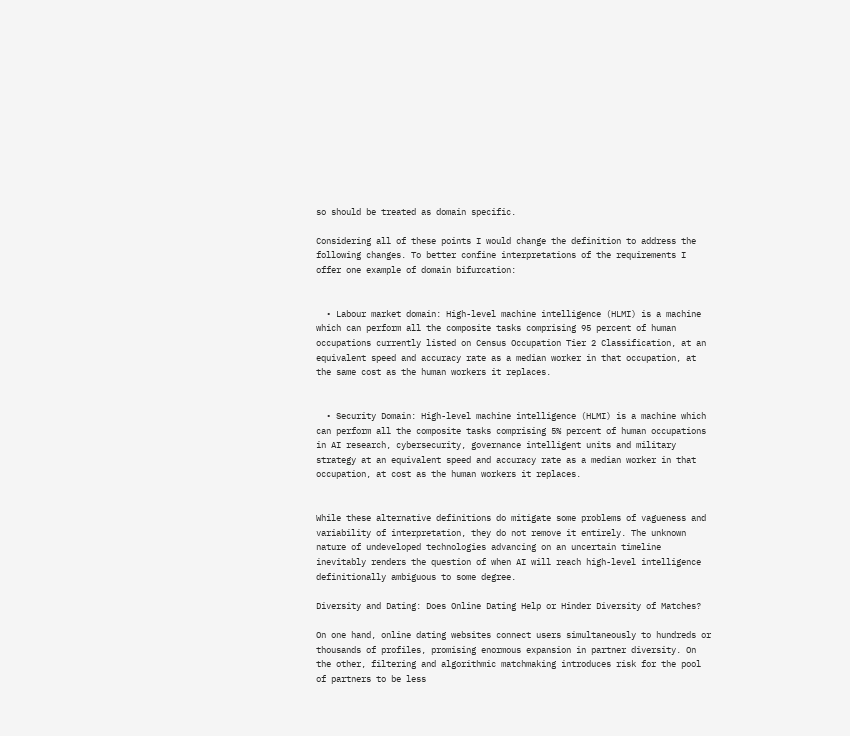so should be treated as domain specific.

Considering all of these points I would change the definition to address the following changes. To better confine interpretations of the requirements I offer one example of domain bifurcation:


  • Labour market domain: High-level machine intelligence (HLMI) is a machine which can perform all the composite tasks comprising 95 percent of human occupations currently listed on Census Occupation Tier 2 Classification, at an equivalent speed and accuracy rate as a median worker in that occupation, at the same cost as the human workers it replaces.


  • Security Domain: High-level machine intelligence (HLMI) is a machine which can perform all the composite tasks comprising 5% percent of human occupations in AI research, cybersecurity, governance intelligent units and military strategy at an equivalent speed and accuracy rate as a median worker in that occupation, at cost as the human workers it replaces.


While these alternative definitions do mitigate some problems of vagueness and variability of interpretation, they do not remove it entirely. The unknown nature of undeveloped technologies advancing on an uncertain timeline inevitably renders the question of when AI will reach high-level intelligence definitionally ambiguous to some degree.

Diversity and Dating: Does Online Dating Help or Hinder Diversity of Matches?

On one hand, online dating websites connect users simultaneously to hundreds or thousands of profiles, promising enormous expansion in partner diversity. On the other, filtering and algorithmic matchmaking introduces risk for the pool of partners to be less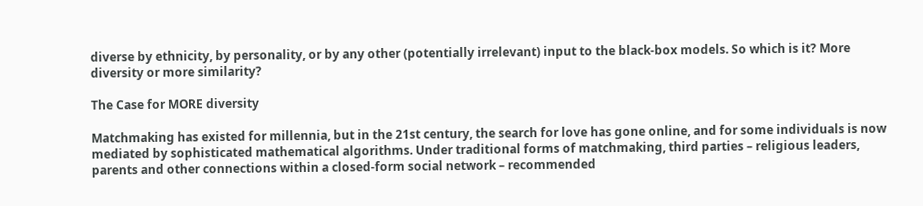diverse by ethnicity, by personality, or by any other (potentially irrelevant) input to the black-box models. So which is it? More diversity or more similarity?

The Case for MORE diversity

Matchmaking has existed for millennia, but in the 21st century, the search for love has gone online, and for some individuals is now mediated by sophisticated mathematical algorithms. Under traditional forms of matchmaking, third parties – religious leaders, parents and other connections within a closed-form social network – recommended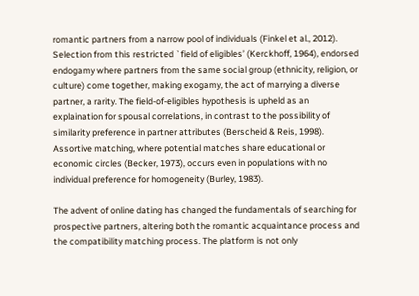romantic partners from a narrow pool of individuals (Finkel et al., 2012). Selection from this restricted `field of eligibles’ (Kerckhoff, 1964), endorsed endogamy where partners from the same social group (ethnicity, religion, or culture) come together, making exogamy, the act of marrying a diverse partner, a rarity. The field-of-eligibles hypothesis is upheld as an explaination for spousal correlations, in contrast to the possibility of similarity preference in partner attributes (Berscheid & Reis, 1998). Assortive matching, where potential matches share educational or economic circles (Becker, 1973), occurs even in populations with no individual preference for homogeneity (Burley, 1983).

The advent of online dating has changed the fundamentals of searching for prospective partners, altering both the romantic acquaintance process and the compatibility matching process. The platform is not only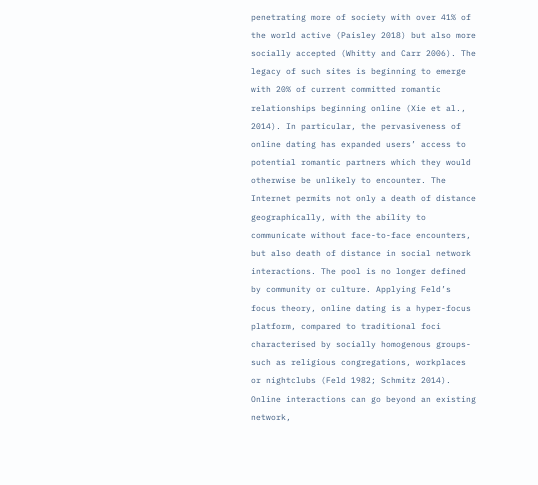penetrating more of society with over 41% of the world active (Paisley 2018) but also more socially accepted (Whitty and Carr 2006). The legacy of such sites is beginning to emerge with 20% of current committed romantic relationships beginning online (Xie et al., 2014). In particular, the pervasiveness of online dating has expanded users’ access to potential romantic partners which they would otherwise be unlikely to encounter. The Internet permits not only a death of distance geographically, with the ability to communicate without face-to-face encounters, but also death of distance in social network interactions. The pool is no longer defined by community or culture. Applying Feld’s focus theory, online dating is a hyper-focus platform, compared to traditional foci characterised by socially homogenous groups- such as religious congregations, workplaces or nightclubs (Feld 1982; Schmitz 2014). Online interactions can go beyond an existing network,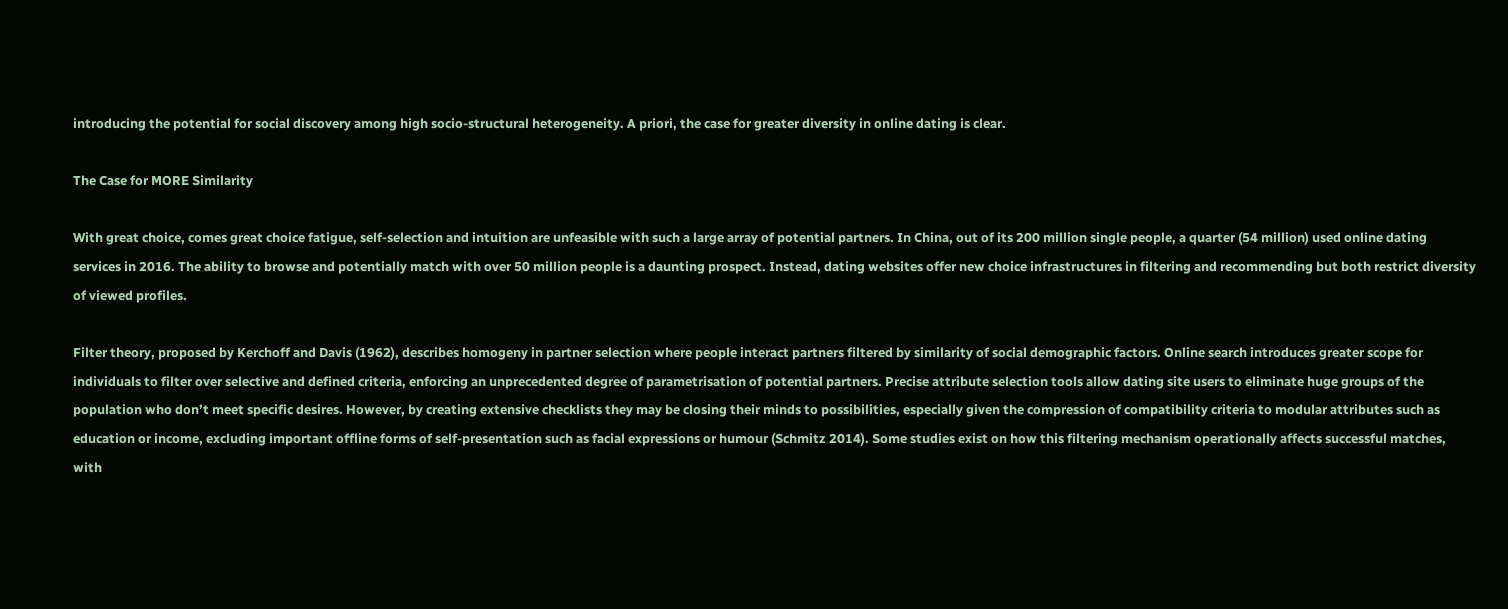introducing the potential for social discovery among high socio-structural heterogeneity. A priori, the case for greater diversity in online dating is clear.

The Case for MORE Similarity

With great choice, comes great choice fatigue, self-selection and intuition are unfeasible with such a large array of potential partners. In China, out of its 200 million single people, a quarter (54 million) used online dating services in 2016. The ability to browse and potentially match with over 50 million people is a daunting prospect. Instead, dating websites offer new choice infrastructures in filtering and recommending but both restrict diversity of viewed profiles.

Filter theory, proposed by Kerchoff and Davis (1962), describes homogeny in partner selection where people interact partners filtered by similarity of social demographic factors. Online search introduces greater scope for individuals to filter over selective and defined criteria, enforcing an unprecedented degree of parametrisation of potential partners. Precise attribute selection tools allow dating site users to eliminate huge groups of the population who don’t meet specific desires. However, by creating extensive checklists they may be closing their minds to possibilities, especially given the compression of compatibility criteria to modular attributes such as education or income, excluding important offline forms of self-presentation such as facial expressions or humour (Schmitz 2014). Some studies exist on how this filtering mechanism operationally affects successful matches, with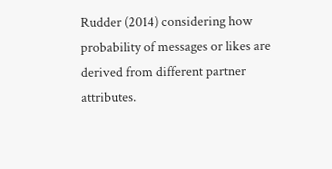Rudder (2014) considering how probability of messages or likes are derived from different partner attributes.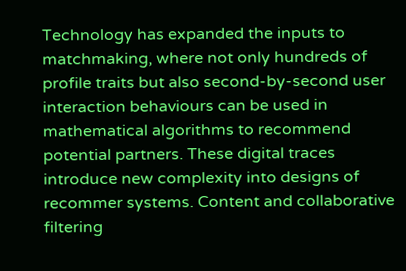Technology has expanded the inputs to matchmaking, where not only hundreds of profile traits but also second-by-second user interaction behaviours can be used in mathematical algorithms to recommend potential partners. These digital traces introduce new complexity into designs of recommer systems. Content and collaborative filtering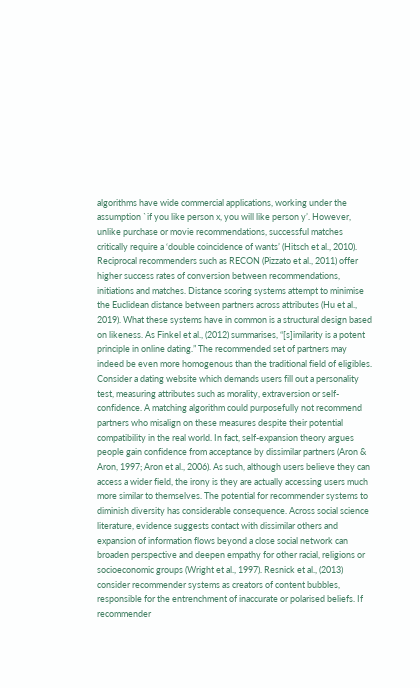algorithms have wide commercial applications, working under the assumption `if you like person x, you will like person y’. However, unlike purchase or movie recommendations, successful matches critically require a ‘double coincidence of wants’ (Hitsch et al., 2010). Reciprocal recommenders such as RECON (Pizzato et al., 2011) offer higher success rates of conversion between recommendations, initiations and matches. Distance scoring systems attempt to minimise the Euclidean distance between partners across attributes (Hu et al., 2019). What these systems have in common is a structural design based on likeness. As Finkel et al., (2012) summarises, “[s]imilarity is a potent principle in online dating.” The recommended set of partners may indeed be even more homogenous than the traditional field of eligibles. Consider a dating website which demands users fill out a personality test, measuring attributes such as morality, extraversion or self-confidence. A matching algorithm could purposefully not recommend partners who misalign on these measures despite their potential compatibility in the real world. In fact, self-expansion theory argues people gain confidence from acceptance by dissimilar partners (Aron & Aron, 1997; Aron et al., 2006). As such, although users believe they can access a wider field, the irony is they are actually accessing users much more similar to themselves. The potential for recommender systems to diminish diversity has considerable consequence. Across social science literature, evidence suggests contact with dissimilar others and expansion of information flows beyond a close social network can broaden perspective and deepen empathy for other racial, religions or socioeconomic groups (Wright et al., 1997). Resnick et al., (2013) consider recommender systems as creators of content bubbles, responsible for the entrenchment of inaccurate or polarised beliefs. If recommender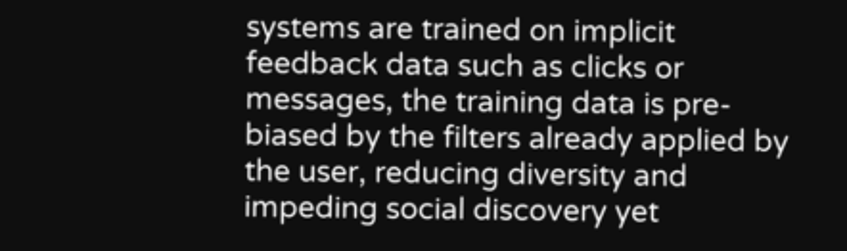systems are trained on implicit feedback data such as clicks or messages, the training data is pre-biased by the filters already applied by the user, reducing diversity and impeding social discovery yet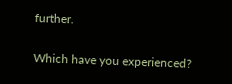further.

Which have you experienced?